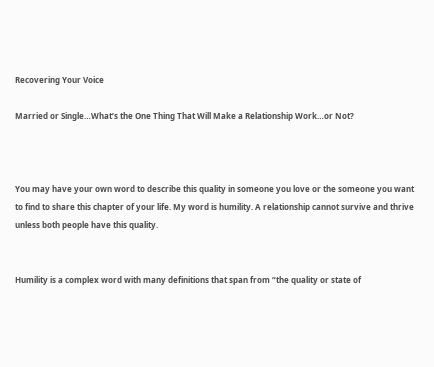Recovering Your Voice

Married or Single…What’s the One Thing That Will Make a Relationship Work…or Not?



You may have your own word to describe this quality in someone you love or the someone you want to find to share this chapter of your life. My word is humility. A relationship cannot survive and thrive unless both people have this quality.


Humility is a complex word with many definitions that span from “the quality or state of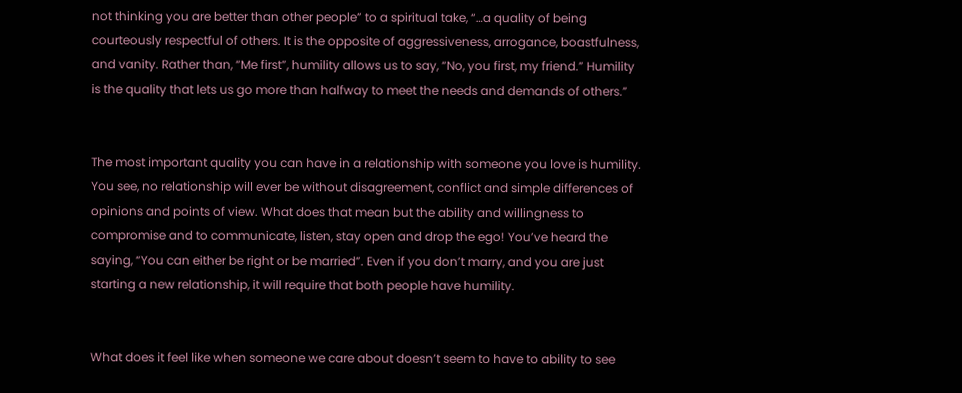not thinking you are better than other people” to a spiritual take, “…a quality of being courteously respectful of others. It is the opposite of aggressiveness, arrogance, boastfulness, and vanity. Rather than, “Me first”, humility allows us to say, “No, you first, my friend.” Humility is the quality that lets us go more than halfway to meet the needs and demands of others.”


The most important quality you can have in a relationship with someone you love is humility. You see, no relationship will ever be without disagreement, conflict and simple differences of opinions and points of view. What does that mean but the ability and willingness to compromise and to communicate, listen, stay open and drop the ego! You’ve heard the saying, “You can either be right or be married”. Even if you don’t marry, and you are just starting a new relationship, it will require that both people have humility.


What does it feel like when someone we care about doesn’t seem to have to ability to see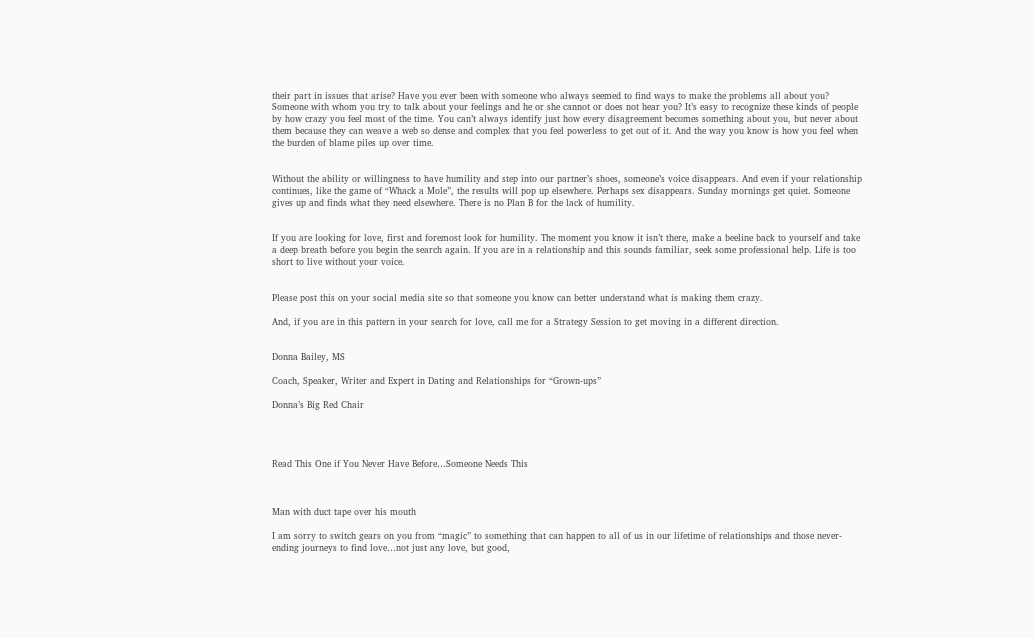their part in issues that arise? Have you ever been with someone who always seemed to find ways to make the problems all about you? Someone with whom you try to talk about your feelings and he or she cannot or does not hear you? It’s easy to recognize these kinds of people by how crazy you feel most of the time. You can’t always identify just how every disagreement becomes something about you, but never about them because they can weave a web so dense and complex that you feel powerless to get out of it. And the way you know is how you feel when the burden of blame piles up over time.


Without the ability or willingness to have humility and step into our partner’s shoes, someone’s voice disappears. And even if your relationship continues, like the game of “Whack a Mole”, the results will pop up elsewhere. Perhaps sex disappears. Sunday mornings get quiet. Someone gives up and finds what they need elsewhere. There is no Plan B for the lack of humility.


If you are looking for love, first and foremost look for humility. The moment you know it isn’t there, make a beeline back to yourself and take a deep breath before you begin the search again. If you are in a relationship and this sounds familiar, seek some professional help. Life is too short to live without your voice.


Please post this on your social media site so that someone you know can better understand what is making them crazy.

And, if you are in this pattern in your search for love, call me for a Strategy Session to get moving in a different direction.


Donna Bailey, MS

Coach, Speaker, Writer and Expert in Dating and Relationships for “Grown-ups”

Donna’s Big Red Chair




Read This One if You Never Have Before…Someone Needs This



Man with duct tape over his mouth

I am sorry to switch gears on you from “magic” to something that can happen to all of us in our lifetime of relationships and those never-ending journeys to find love…not just any love, but good,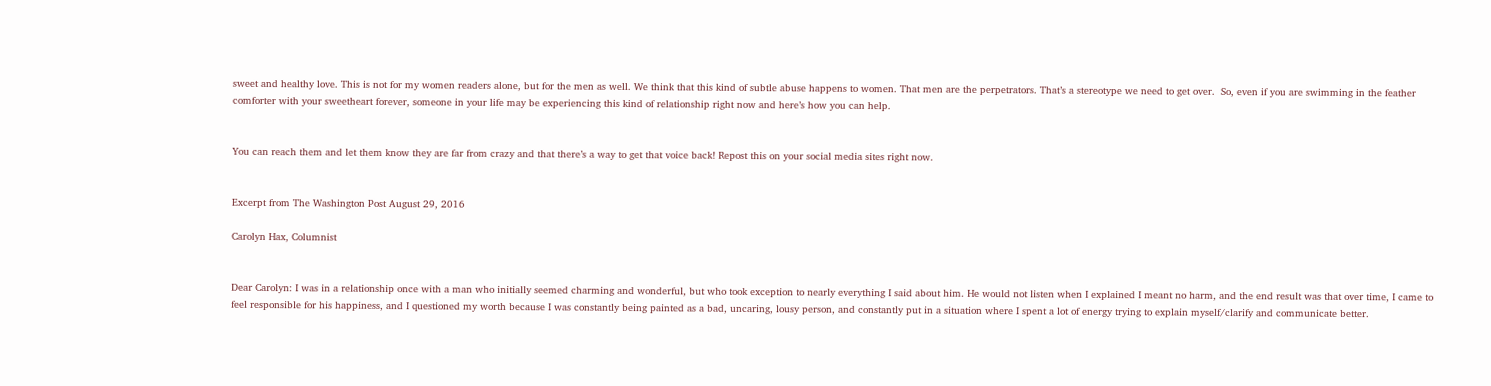sweet and healthy love. This is not for my women readers alone, but for the men as well. We think that this kind of subtle abuse happens to women. That men are the perpetrators. That’s a stereotype we need to get over.  So, even if you are swimming in the feather comforter with your sweetheart forever, someone in your life may be experiencing this kind of relationship right now and here’s how you can help.


You can reach them and let them know they are far from crazy and that there’s a way to get that voice back! Repost this on your social media sites right now.


Excerpt from The Washington Post August 29, 2016

Carolyn Hax, Columnist


Dear Carolyn: I was in a relationship once with a man who initially seemed charming and wonderful, but who took exception to nearly everything I said about him. He would not listen when I explained I meant no harm, and the end result was that over time, I came to feel responsible for his happiness, and I questioned my worth because I was constantly being painted as a bad, uncaring, lousy person, and constantly put in a situation where I spent a lot of energy trying to explain myself/clarify and communicate better.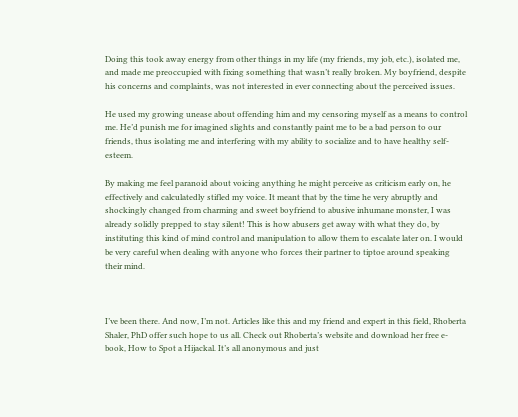Doing this took away energy from other things in my life (my friends, my job, etc.), isolated me, and made me preoccupied with fixing something that wasn’t really broken. My boyfriend, despite his concerns and complaints, was not interested in ever connecting about the perceived issues.

He used my growing unease about offending him and my censoring myself as a means to control me. He’d punish me for imagined slights and constantly paint me to be a bad person to our friends, thus isolating me and interfering with my ability to socialize and to have healthy self-esteem.

By making me feel paranoid about voicing anything he might perceive as criticism early on, he effectively and calculatedly stifled my voice. It meant that by the time he very abruptly and shockingly changed from charming and sweet boyfriend to abusive inhumane monster, I was already solidly prepped to stay silent! This is how abusers get away with what they do, by instituting this kind of mind control and manipulation to allow them to escalate later on. I would be very careful when dealing with anyone who forces their partner to tiptoe around speaking their mind.



I’ve been there. And now, I’m not. Articles like this and my friend and expert in this field, Rhoberta Shaler, PhD offer such hope to us all. Check out Rhoberta’s website and download her free e-book, How to Spot a Hijackal. It’s all anonymous and just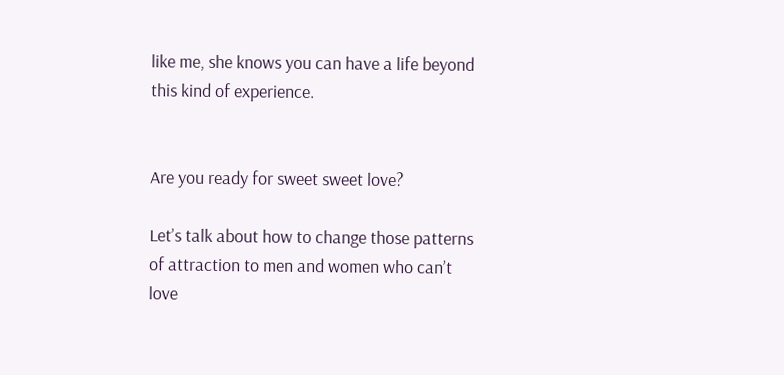like me, she knows you can have a life beyond this kind of experience.


Are you ready for sweet sweet love?

Let’s talk about how to change those patterns of attraction to men and women who can’t love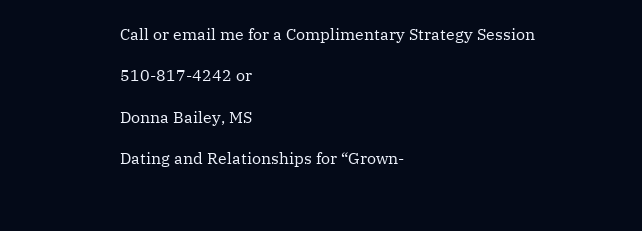Call or email me for a Complimentary Strategy Session

510-817-4242 or

Donna Bailey, MS

Dating and Relationships for “Grown-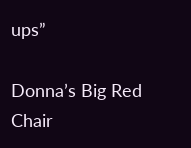ups”

Donna’s Big Red Chair